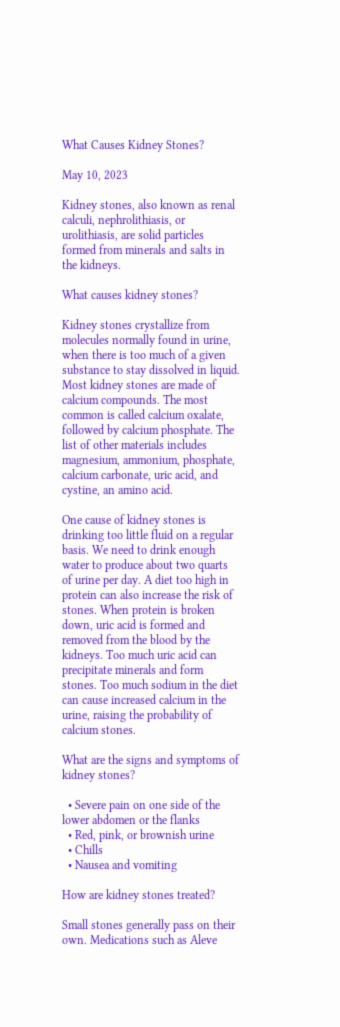What Causes Kidney Stones?

May 10, 2023

Kidney stones, also known as renal calculi, nephrolithiasis, or urolithiasis, are solid particles formed from minerals and salts in the kidneys.

What causes kidney stones?

Kidney stones crystallize from molecules normally found in urine, when there is too much of a given substance to stay dissolved in liquid. Most kidney stones are made of calcium compounds. The most common is called calcium oxalate, followed by calcium phosphate. The list of other materials includes magnesium, ammonium, phosphate, calcium carbonate, uric acid, and cystine, an amino acid.

One cause of kidney stones is drinking too little fluid on a regular basis. We need to drink enough water to produce about two quarts of urine per day. A diet too high in protein can also increase the risk of stones. When protein is broken down, uric acid is formed and removed from the blood by the kidneys. Too much uric acid can precipitate minerals and form stones. Too much sodium in the diet can cause increased calcium in the urine, raising the probability of calcium stones.

What are the signs and symptoms of kidney stones?

  • Severe pain on one side of the lower abdomen or the flanks
  • Red, pink, or brownish urine
  • Chills
  • Nausea and vomiting

How are kidney stones treated?

Small stones generally pass on their own. Medications such as Aleve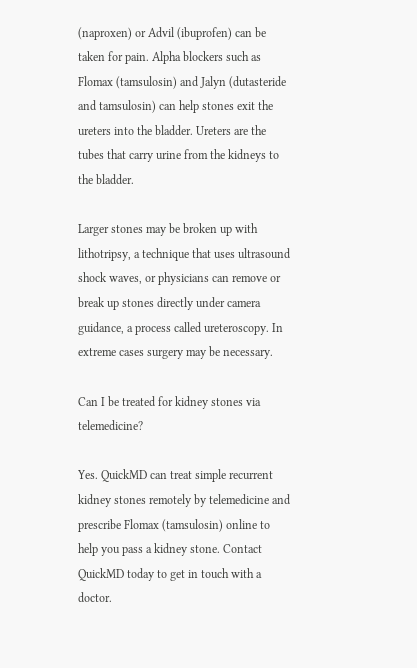(naproxen) or Advil (ibuprofen) can be taken for pain. Alpha blockers such as Flomax (tamsulosin) and Jalyn (dutasteride and tamsulosin) can help stones exit the ureters into the bladder. Ureters are the tubes that carry urine from the kidneys to the bladder.

Larger stones may be broken up with lithotripsy, a technique that uses ultrasound shock waves, or physicians can remove or break up stones directly under camera guidance, a process called ureteroscopy. In extreme cases surgery may be necessary.

Can I be treated for kidney stones via telemedicine?

Yes. QuickMD can treat simple recurrent kidney stones remotely by telemedicine and prescribe Flomax (tamsulosin) online to help you pass a kidney stone. Contact QuickMD today to get in touch with a doctor.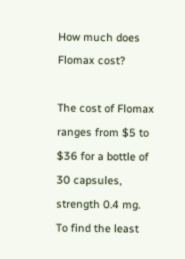How much does Flomax cost?

The cost of Flomax ranges from $5 to $36 for a bottle of 30 capsules, strength 0.4 mg. To find the least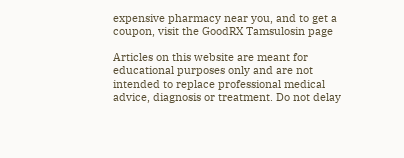expensive pharmacy near you, and to get a coupon, visit the GoodRX Tamsulosin page

Articles on this website are meant for educational purposes only and are not intended to replace professional medical advice, diagnosis or treatment. Do not delay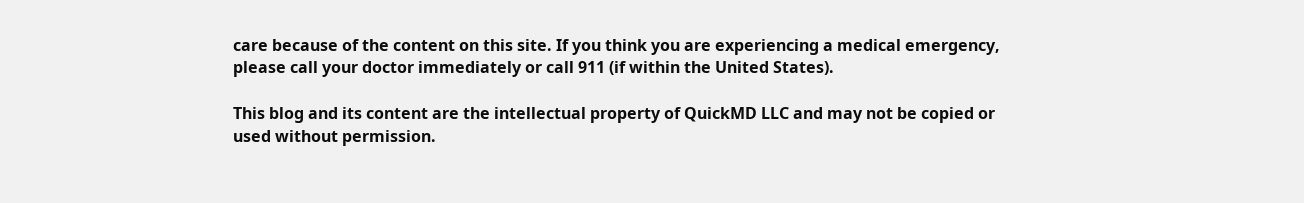care because of the content on this site. If you think you are experiencing a medical emergency, please call your doctor immediately or call 911 (if within the United States).

This blog and its content are the intellectual property of QuickMD LLC and may not be copied or used without permission.